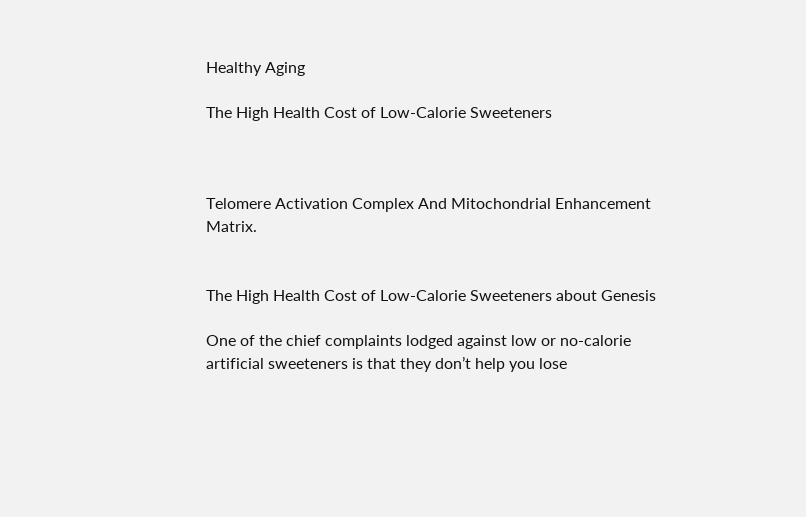Healthy Aging

The High Health Cost of Low-Calorie Sweeteners



Telomere Activation Complex And Mitochondrial Enhancement Matrix.


The High Health Cost of Low-Calorie Sweeteners about Genesis

One of the chief complaints lodged against low or no-calorie artificial sweeteners is that they don’t help you lose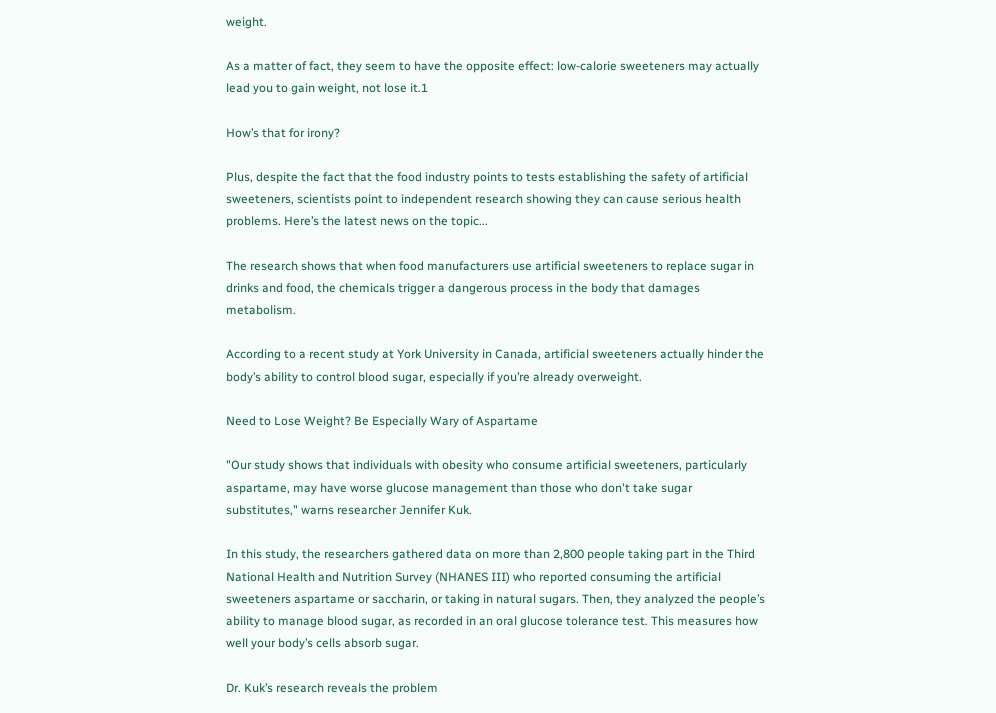weight.

As a matter of fact, they seem to have the opposite effect: low-calorie sweeteners may actually lead you to gain weight, not lose it.1

How’s that for irony?

Plus, despite the fact that the food industry points to tests establishing the safety of artificial sweeteners, scientists point to independent research showing they can cause serious health problems. Here’s the latest news on the topic...

The research shows that when food manufacturers use artificial sweeteners to replace sugar in drinks and food, the chemicals trigger a dangerous process in the body that damages metabolism.

According to a recent study at York University in Canada, artificial sweeteners actually hinder the body’s ability to control blood sugar, especially if you’re already overweight.

Need to Lose Weight? Be Especially Wary of Aspartame

"Our study shows that individuals with obesity who consume artificial sweeteners, particularly aspartame, may have worse glucose management than those who don't take sugar substitutes," warns researcher Jennifer Kuk.

In this study, the researchers gathered data on more than 2,800 people taking part in the Third National Health and Nutrition Survey (NHANES III) who reported consuming the artificial sweeteners aspartame or saccharin, or taking in natural sugars. Then, they analyzed the people’s ability to manage blood sugar, as recorded in an oral glucose tolerance test. This measures how well your body’s cells absorb sugar.

Dr. Kuk’s research reveals the problem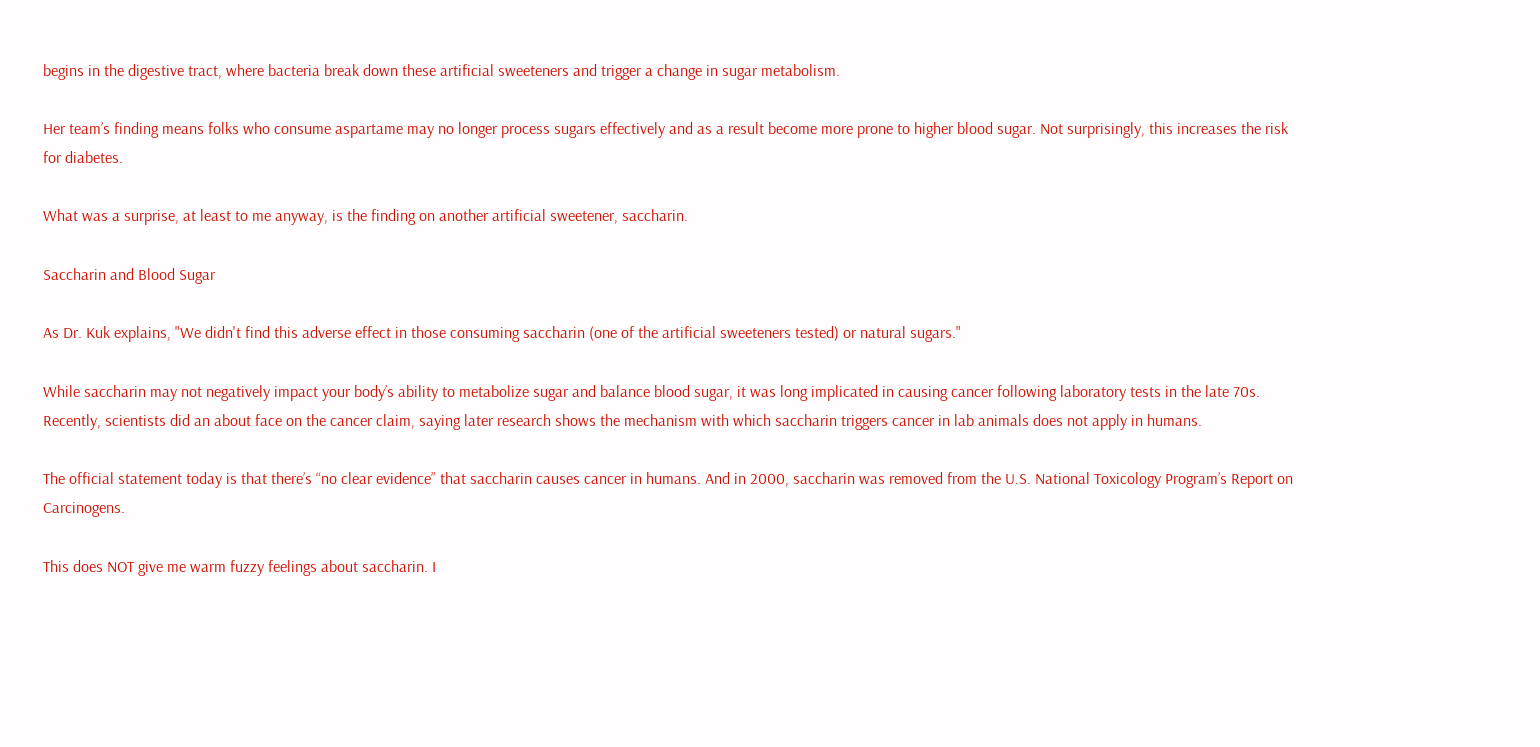begins in the digestive tract, where bacteria break down these artificial sweeteners and trigger a change in sugar metabolism.

Her team’s finding means folks who consume aspartame may no longer process sugars effectively and as a result become more prone to higher blood sugar. Not surprisingly, this increases the risk for diabetes.

What was a surprise, at least to me anyway, is the finding on another artificial sweetener, saccharin.

Saccharin and Blood Sugar

As Dr. Kuk explains, "We didn't find this adverse effect in those consuming saccharin (one of the artificial sweeteners tested) or natural sugars."

While saccharin may not negatively impact your body’s ability to metabolize sugar and balance blood sugar, it was long implicated in causing cancer following laboratory tests in the late 70s. Recently, scientists did an about face on the cancer claim, saying later research shows the mechanism with which saccharin triggers cancer in lab animals does not apply in humans.

The official statement today is that there’s “no clear evidence” that saccharin causes cancer in humans. And in 2000, saccharin was removed from the U.S. National Toxicology Program’s Report on Carcinogens.

This does NOT give me warm fuzzy feelings about saccharin. I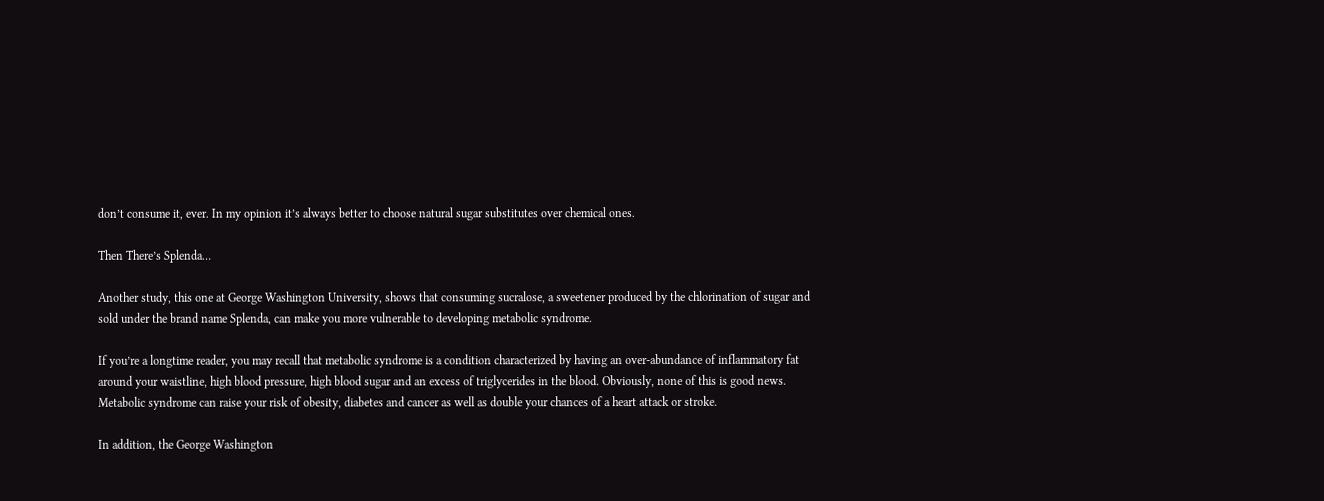don’t consume it, ever. In my opinion it’s always better to choose natural sugar substitutes over chemical ones.

Then There’s Splenda…

Another study, this one at George Washington University, shows that consuming sucralose, a sweetener produced by the chlorination of sugar and sold under the brand name Splenda, can make you more vulnerable to developing metabolic syndrome.

If you’re a longtime reader, you may recall that metabolic syndrome is a condition characterized by having an over-abundance of inflammatory fat around your waistline, high blood pressure, high blood sugar and an excess of triglycerides in the blood. Obviously, none of this is good news. Metabolic syndrome can raise your risk of obesity, diabetes and cancer as well as double your chances of a heart attack or stroke.

In addition, the George Washington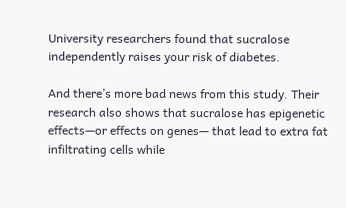University researchers found that sucralose independently raises your risk of diabetes.

And there’s more bad news from this study. Their research also shows that sucralose has epigenetic effects—or effects on genes— that lead to extra fat infiltrating cells while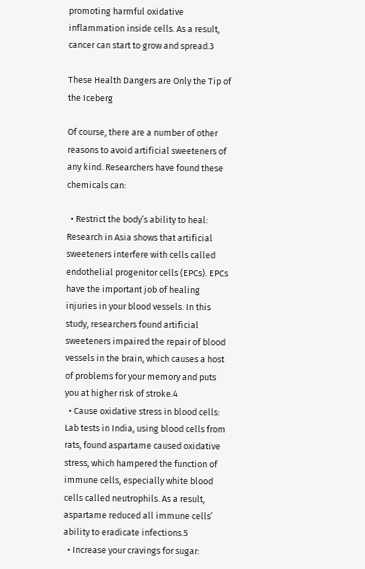promoting harmful oxidative inflammation inside cells. As a result, cancer can start to grow and spread.3

These Health Dangers are Only the Tip of the Iceberg

Of course, there are a number of other reasons to avoid artificial sweeteners of any kind. Researchers have found these chemicals can:

  • Restrict the body’s ability to heal: Research in Asia shows that artificial sweeteners interfere with cells called endothelial progenitor cells (EPCs). EPCs have the important job of healing injuries in your blood vessels. In this study, researchers found artificial sweeteners impaired the repair of blood vessels in the brain, which causes a host of problems for your memory and puts you at higher risk of stroke.4
  • Cause oxidative stress in blood cells: Lab tests in India, using blood cells from rats, found aspartame caused oxidative stress, which hampered the function of immune cells, especially white blood cells called neutrophils. As a result, aspartame reduced all immune cells’ ability to eradicate infections.5
  • Increase your cravings for sugar: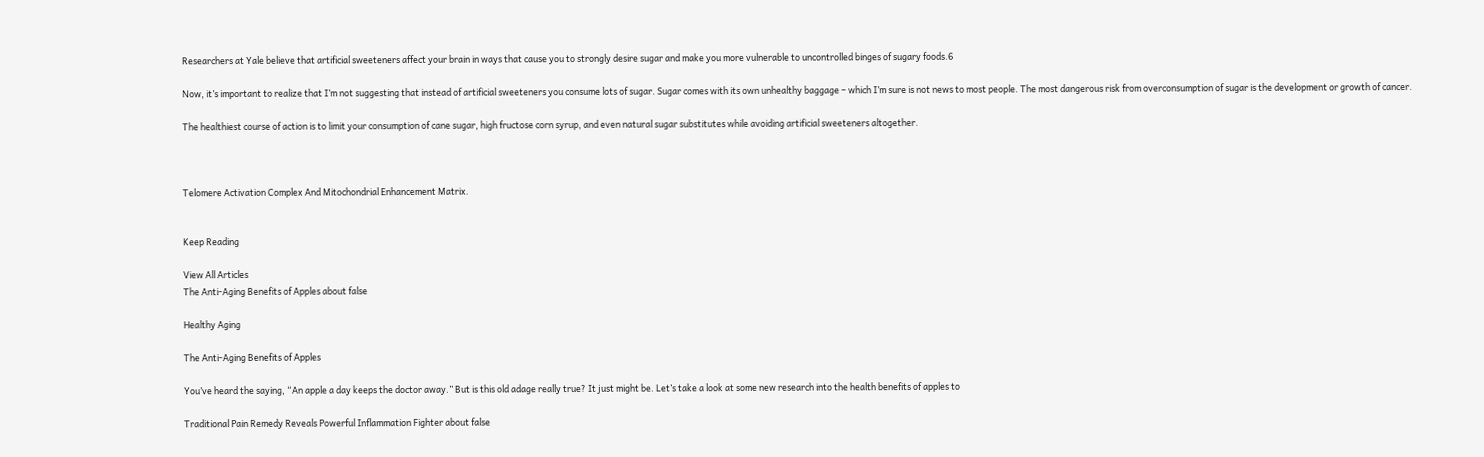Researchers at Yale believe that artificial sweeteners affect your brain in ways that cause you to strongly desire sugar and make you more vulnerable to uncontrolled binges of sugary foods.6

Now, it’s important to realize that I’m not suggesting that instead of artificial sweeteners you consume lots of sugar. Sugar comes with its own unhealthy baggage – which I’m sure is not news to most people. The most dangerous risk from overconsumption of sugar is the development or growth of cancer.

The healthiest course of action is to limit your consumption of cane sugar, high fructose corn syrup, and even natural sugar substitutes while avoiding artificial sweeteners altogether.



Telomere Activation Complex And Mitochondrial Enhancement Matrix.


Keep Reading

View All Articles
The Anti-Aging Benefits of Apples about false

Healthy Aging

The Anti-Aging Benefits of Apples

You’ve heard the saying, “An apple a day keeps the doctor away.” But is this old adage really true? It just might be. Let’s take a look at some new research into the health benefits of apples to

Traditional Pain Remedy Reveals Powerful Inflammation Fighter about false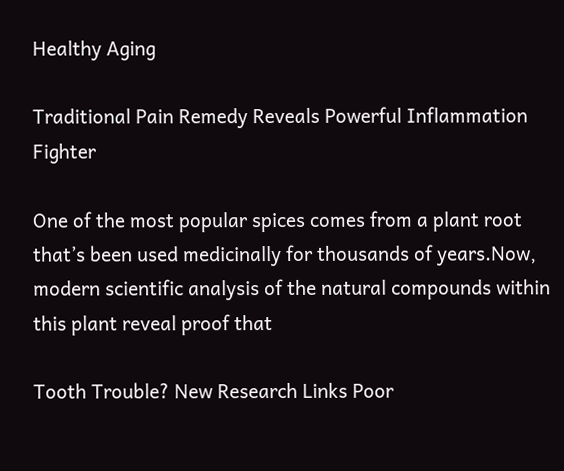Healthy Aging

Traditional Pain Remedy Reveals Powerful Inflammation Fighter

One of the most popular spices comes from a plant root that’s been used medicinally for thousands of years.Now, modern scientific analysis of the natural compounds within this plant reveal proof that

Tooth Trouble? New Research Links Poor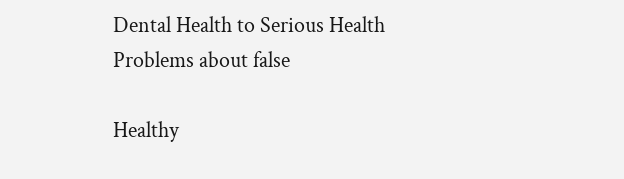Dental Health to Serious Health Problems about false

Healthy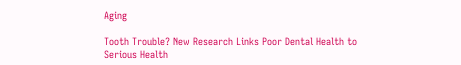Aging

Tooth Trouble? New Research Links Poor Dental Health to Serious Health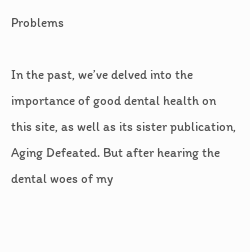Problems

In the past, we’ve delved into the importance of good dental health on this site, as well as its sister publication, Aging Defeated. But after hearing the dental woes of my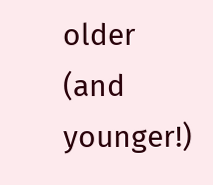older (and younger!)